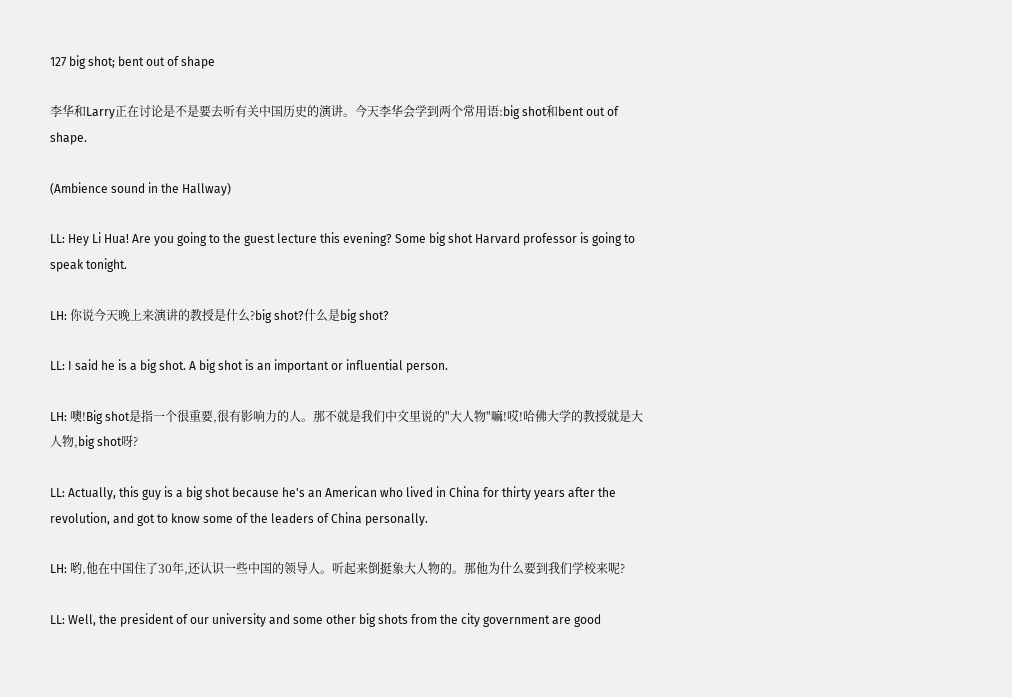127 big shot; bent out of shape

李华和Larry正在讨论是不是要去听有关中国历史的演讲。今天李华会学到两个常用语:big shot和bent out of shape.

(Ambience sound in the Hallway)

LL: Hey Li Hua! Are you going to the guest lecture this evening? Some big shot Harvard professor is going to speak tonight.

LH: 你说今天晚上来演讲的教授是什么?big shot?什么是big shot?

LL: I said he is a big shot. A big shot is an important or influential person.

LH: 噢!Big shot是指一个很重要,很有影响力的人。那不就是我们中文里说的"大人物"嘛!哎!哈佛大学的教授就是大人物,big shot呀?

LL: Actually, this guy is a big shot because he's an American who lived in China for thirty years after the revolution, and got to know some of the leaders of China personally.

LH: 哟,他在中国住了30年,还认识一些中国的领导人。听起来倒挺象大人物的。那他为什么要到我们学校来呢?

LL: Well, the president of our university and some other big shots from the city government are good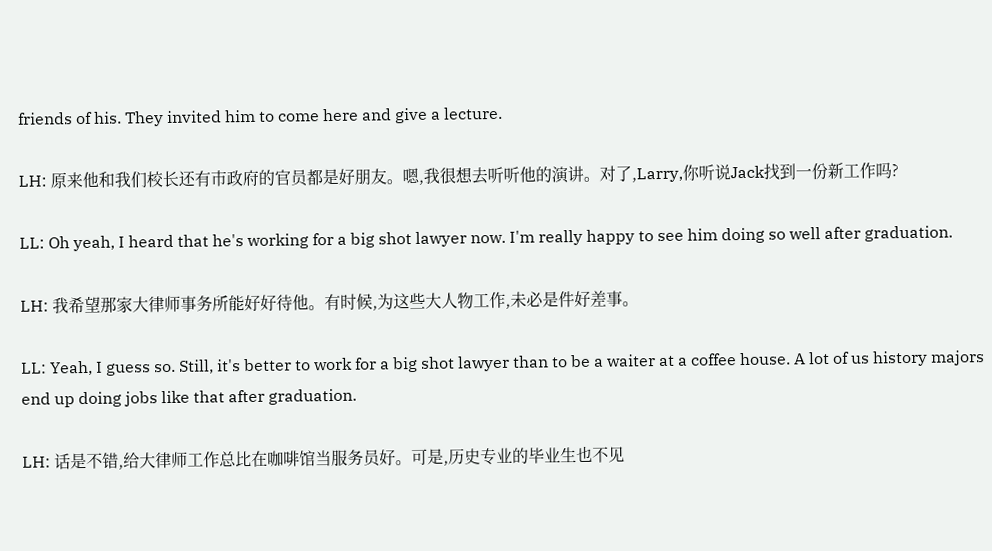friends of his. They invited him to come here and give a lecture.

LH: 原来他和我们校长还有市政府的官员都是好朋友。嗯,我很想去听听他的演讲。对了,Larry,你听说Jack找到一份新工作吗?

LL: Oh yeah, I heard that he's working for a big shot lawyer now. I'm really happy to see him doing so well after graduation.

LH: 我希望那家大律师事务所能好好待他。有时候,为这些大人物工作,未必是件好差事。

LL: Yeah, I guess so. Still, it's better to work for a big shot lawyer than to be a waiter at a coffee house. A lot of us history majors end up doing jobs like that after graduation.

LH: 话是不错,给大律师工作总比在咖啡馆当服务员好。可是,历史专业的毕业生也不见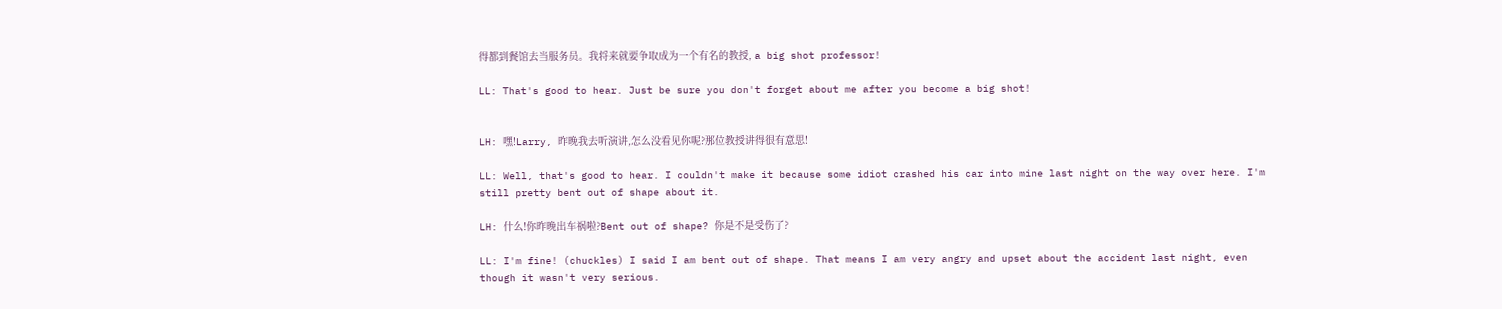得都到餐馆去当服务员。我将来就要争取成为一个有名的教授, a big shot professor!

LL: That's good to hear. Just be sure you don't forget about me after you become a big shot!


LH: 嘿!Larry, 昨晚我去听演讲,怎么没看见你呢?那位教授讲得很有意思!

LL: Well, that's good to hear. I couldn't make it because some idiot crashed his car into mine last night on the way over here. I'm still pretty bent out of shape about it.

LH: 什么!你昨晚出车祸啦?Bent out of shape? 你是不是受伤了?

LL: I'm fine! (chuckles) I said I am bent out of shape. That means I am very angry and upset about the accident last night, even though it wasn't very serious.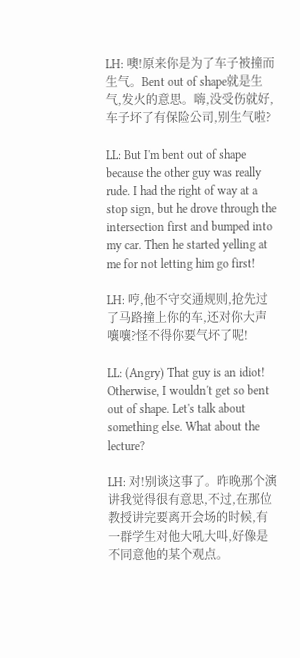LH: 噢!原来你是为了车子被撞而生气。Bent out of shape就是生气,发火的意思。嗨,没受伤就好,车子坏了有保险公司,别生气啦?

LL: But I'm bent out of shape because the other guy was really rude. I had the right of way at a stop sign, but he drove through the intersection first and bumped into my car. Then he started yelling at me for not letting him go first!

LH: 哼,他不守交通规则,抢先过了马路撞上你的车,还对你大声嚷嚷?怪不得你要气坏了呢!

LL: (Angry) That guy is an idiot! Otherwise, I wouldn't get so bent out of shape. Let's talk about something else. What about the lecture?

LH: 对!别谈这事了。昨晚那个演讲我觉得很有意思,不过,在那位教授讲完要离开会场的时候,有一群学生对他大吼大叫,好像是不同意他的某个观点。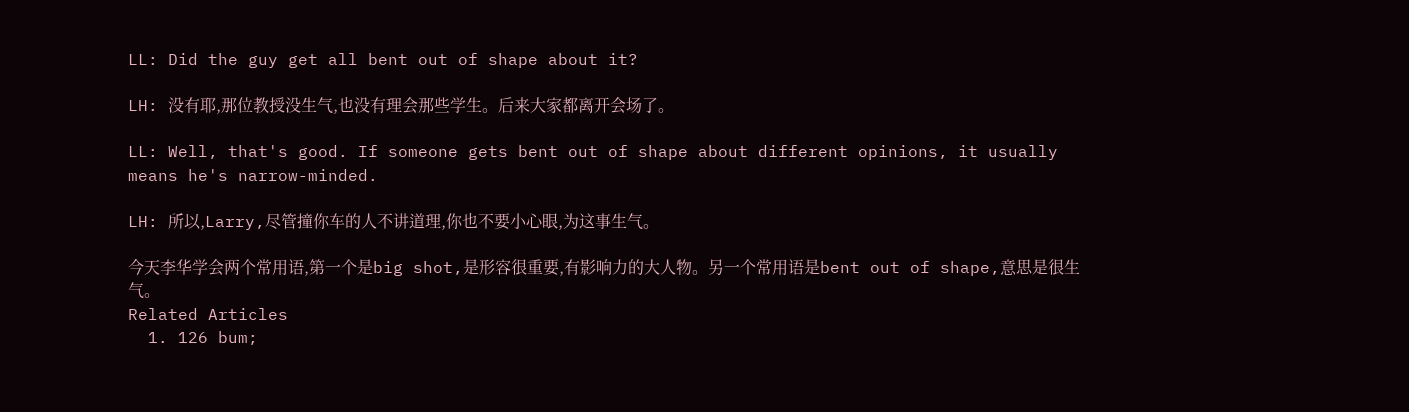LL: Did the guy get all bent out of shape about it?

LH: 没有耶,那位教授没生气,也没有理会那些学生。后来大家都离开会场了。

LL: Well, that's good. If someone gets bent out of shape about different opinions, it usually means he's narrow-minded.

LH: 所以,Larry,尽管撞你车的人不讲道理,你也不要小心眼,为这事生气。

今天李华学会两个常用语,第一个是big shot,是形容很重要,有影响力的大人物。另一个常用语是bent out of shape,意思是很生气。
Related Articles
  1. 126 bum;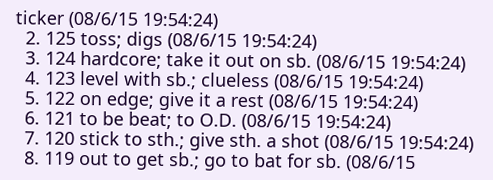ticker (08/6/15 19:54:24)
  2. 125 toss; digs (08/6/15 19:54:24)
  3. 124 hardcore; take it out on sb. (08/6/15 19:54:24)
  4. 123 level with sb.; clueless (08/6/15 19:54:24)
  5. 122 on edge; give it a rest (08/6/15 19:54:24)
  6. 121 to be beat; to O.D. (08/6/15 19:54:24)
  7. 120 stick to sth.; give sth. a shot (08/6/15 19:54:24)
  8. 119 out to get sb.; go to bat for sb. (08/6/15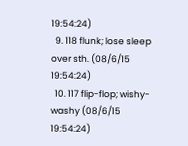19:54:24)
  9. 118 flunk; lose sleep over sth. (08/6/15 19:54:24)
  10. 117 flip-flop; wishy-washy (08/6/15 19:54:24)